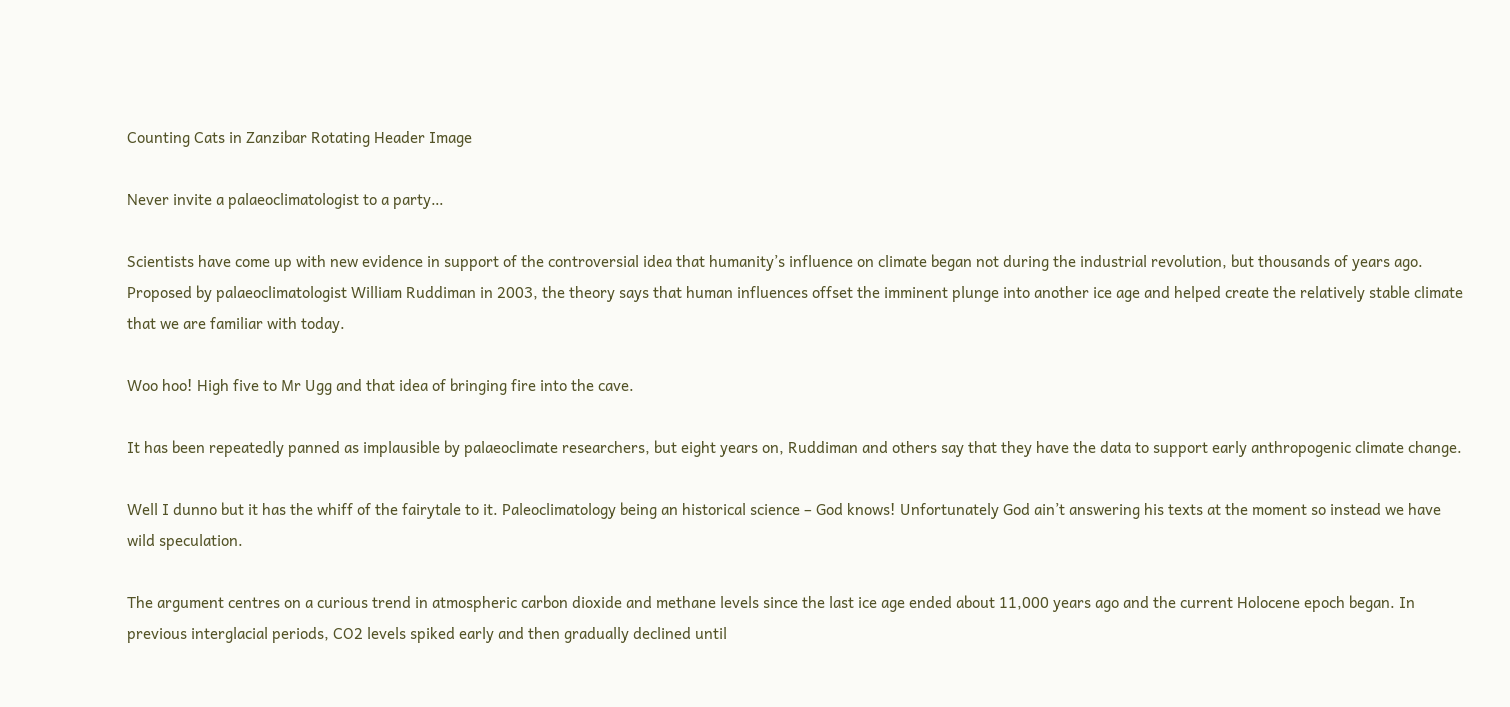Counting Cats in Zanzibar Rotating Header Image

Never invite a palaeoclimatologist to a party…

Scientists have come up with new evidence in support of the controversial idea that humanity’s influence on climate began not during the industrial revolution, but thousands of years ago. Proposed by palaeoclimatologist William Ruddiman in 2003, the theory says that human influences offset the imminent plunge into another ice age and helped create the relatively stable climate that we are familiar with today.

Woo hoo! High five to Mr Ugg and that idea of bringing fire into the cave.

It has been repeatedly panned as implausible by palaeoclimate researchers, but eight years on, Ruddiman and others say that they have the data to support early anthropogenic climate change.

Well I dunno but it has the whiff of the fairytale to it. Paleoclimatology being an historical science – God knows! Unfortunately God ain’t answering his texts at the moment so instead we have wild speculation.

The argument centres on a curious trend in atmospheric carbon dioxide and methane levels since the last ice age ended about 11,000 years ago and the current Holocene epoch began. In previous interglacial periods, CO2 levels spiked early and then gradually declined until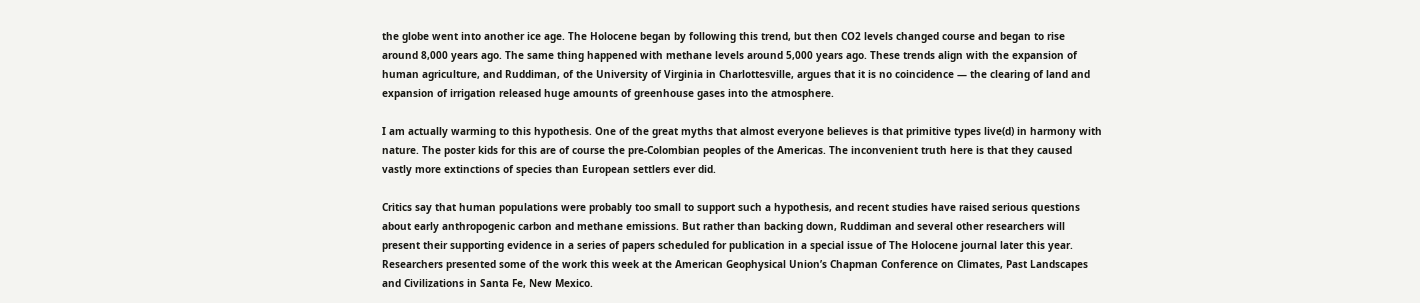the globe went into another ice age. The Holocene began by following this trend, but then CO2 levels changed course and began to rise around 8,000 years ago. The same thing happened with methane levels around 5,000 years ago. These trends align with the expansion of human agriculture, and Ruddiman, of the University of Virginia in Charlottesville, argues that it is no coincidence — the clearing of land and expansion of irrigation released huge amounts of greenhouse gases into the atmosphere.

I am actually warming to this hypothesis. One of the great myths that almost everyone believes is that primitive types live(d) in harmony with nature. The poster kids for this are of course the pre-Colombian peoples of the Americas. The inconvenient truth here is that they caused vastly more extinctions of species than European settlers ever did.

Critics say that human populations were probably too small to support such a hypothesis, and recent studies have raised serious questions about early anthropogenic carbon and methane emissions. But rather than backing down, Ruddiman and several other researchers will present their supporting evidence in a series of papers scheduled for publication in a special issue of The Holocene journal later this year. Researchers presented some of the work this week at the American Geophysical Union’s Chapman Conference on Climates, Past Landscapes and Civilizations in Santa Fe, New Mexico.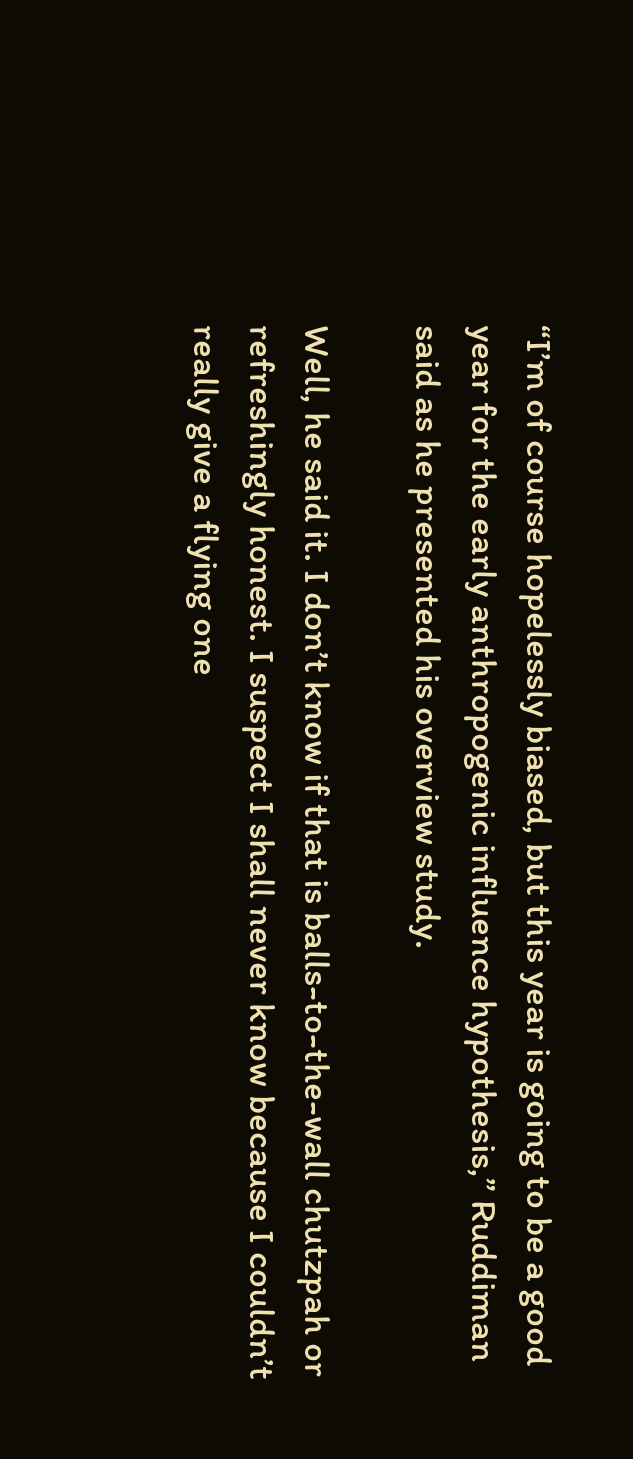“I’m of course hopelessly biased, but this year is going to be a good year for the early anthropogenic influence hypothesis,” Ruddiman said as he presented his overview study.

Well, he said it. I don’t know if that is balls-to-the-wall chutzpah or refreshingly honest. I suspect I shall never know because I couldn’t really give a flying one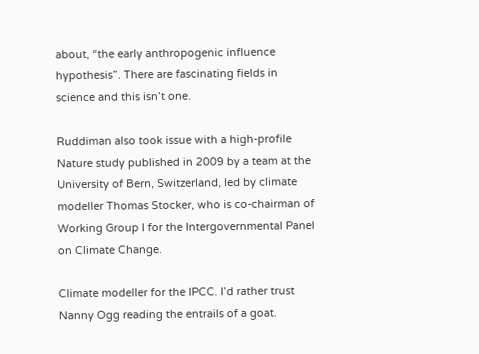about, “the early anthropogenic influence hypothesis”. There are fascinating fields in science and this isn’t one.

Ruddiman also took issue with a high-profile Nature study published in 2009 by a team at the University of Bern, Switzerland, led by climate modeller Thomas Stocker, who is co-chairman of Working Group I for the Intergovernmental Panel on Climate Change.

Climate modeller for the IPCC. I’d rather trust Nanny Ogg reading the entrails of a goat.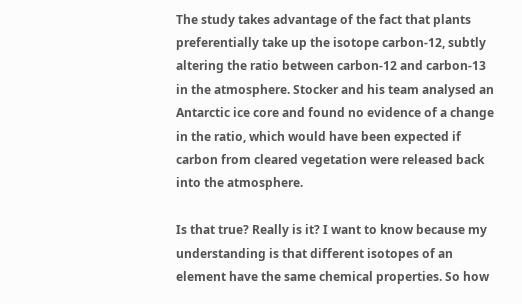The study takes advantage of the fact that plants preferentially take up the isotope carbon-12, subtly altering the ratio between carbon-12 and carbon-13 in the atmosphere. Stocker and his team analysed an Antarctic ice core and found no evidence of a change in the ratio, which would have been expected if carbon from cleared vegetation were released back into the atmosphere.

Is that true? Really is it? I want to know because my understanding is that different isotopes of an element have the same chemical properties. So how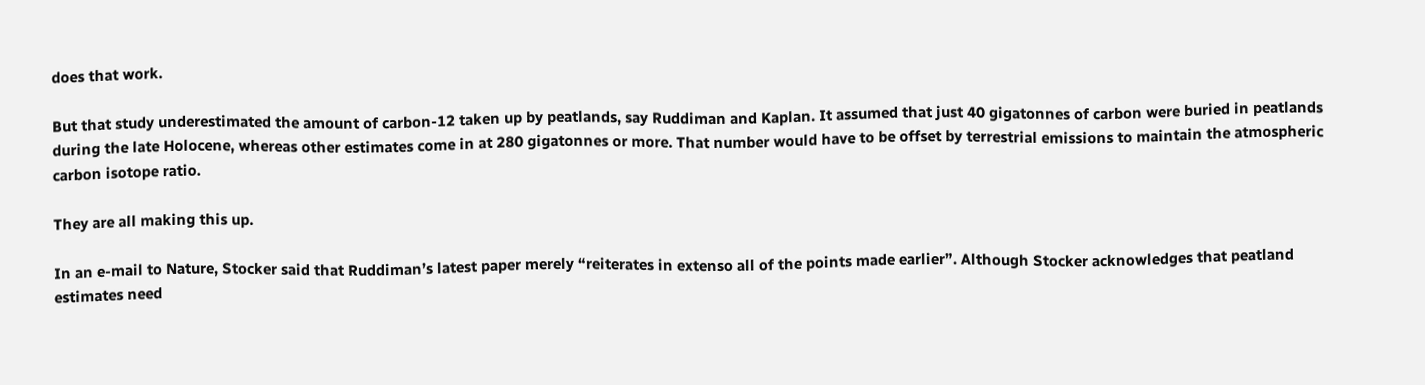does that work.

But that study underestimated the amount of carbon-12 taken up by peatlands, say Ruddiman and Kaplan. It assumed that just 40 gigatonnes of carbon were buried in peatlands during the late Holocene, whereas other estimates come in at 280 gigatonnes or more. That number would have to be offset by terrestrial emissions to maintain the atmospheric carbon isotope ratio.

They are all making this up.

In an e-mail to Nature, Stocker said that Ruddiman’s latest paper merely “reiterates in extenso all of the points made earlier”. Although Stocker acknowledges that peatland estimates need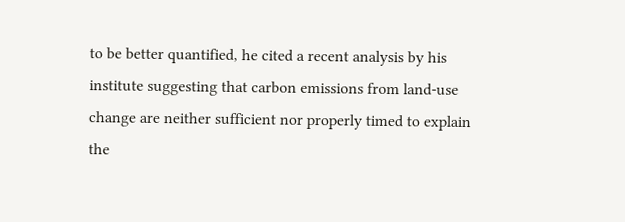to be better quantified, he cited a recent analysis by his institute suggesting that carbon emissions from land-use change are neither sufficient nor properly timed to explain the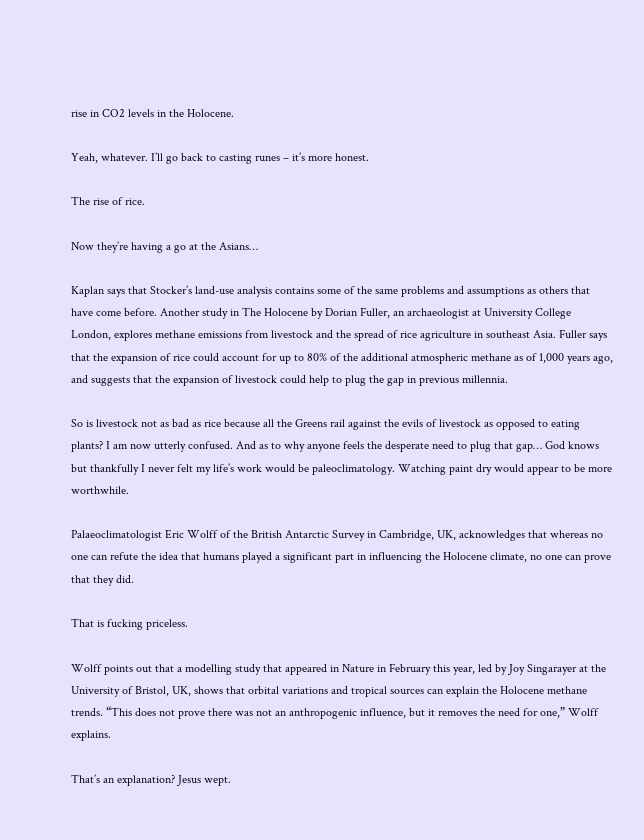rise in CO2 levels in the Holocene.

Yeah, whatever. I’ll go back to casting runes – it’s more honest.

The rise of rice.

Now they’re having a go at the Asians…

Kaplan says that Stocker’s land-use analysis contains some of the same problems and assumptions as others that have come before. Another study in The Holocene by Dorian Fuller, an archaeologist at University College London, explores methane emissions from livestock and the spread of rice agriculture in southeast Asia. Fuller says that the expansion of rice could account for up to 80% of the additional atmospheric methane as of 1,000 years ago, and suggests that the expansion of livestock could help to plug the gap in previous millennia.

So is livestock not as bad as rice because all the Greens rail against the evils of livestock as opposed to eating plants? I am now utterly confused. And as to why anyone feels the desperate need to plug that gap… God knows but thankfully I never felt my life’s work would be paleoclimatology. Watching paint dry would appear to be more worthwhile.

Palaeoclimatologist Eric Wolff of the British Antarctic Survey in Cambridge, UK, acknowledges that whereas no one can refute the idea that humans played a significant part in influencing the Holocene climate, no one can prove that they did.

That is fucking priceless.

Wolff points out that a modelling study that appeared in Nature in February this year, led by Joy Singarayer at the University of Bristol, UK, shows that orbital variations and tropical sources can explain the Holocene methane trends. “This does not prove there was not an anthropogenic influence, but it removes the need for one,” Wolff explains.

That’s an explanation? Jesus wept.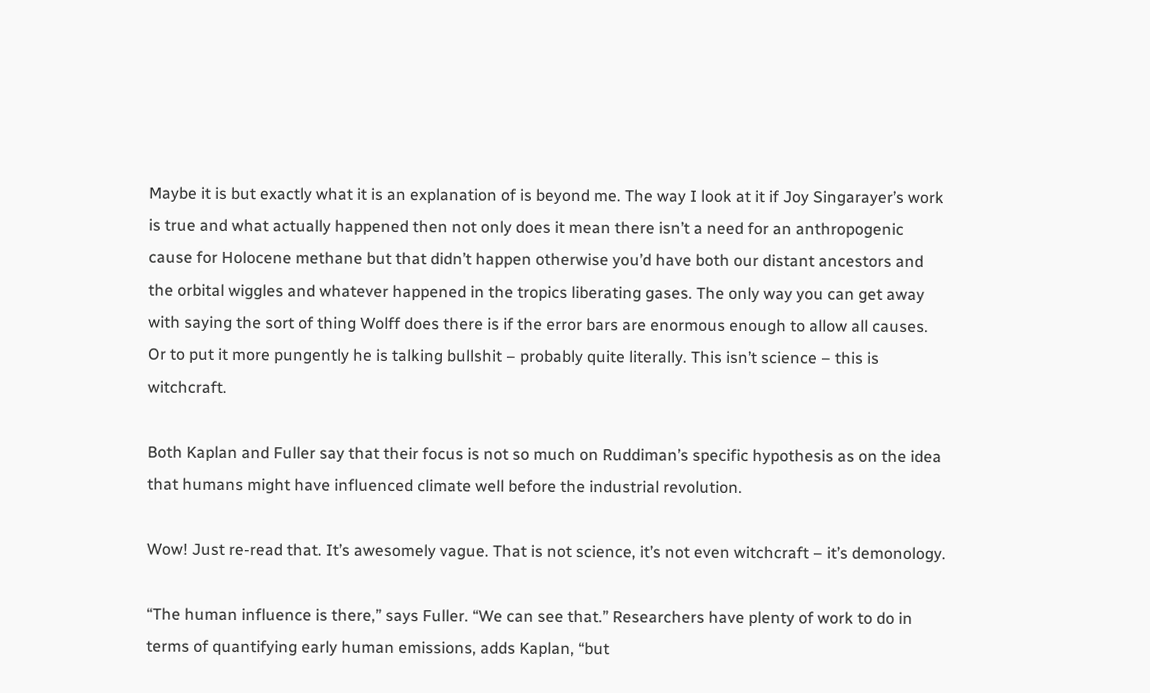Maybe it is but exactly what it is an explanation of is beyond me. The way I look at it if Joy Singarayer’s work is true and what actually happened then not only does it mean there isn’t a need for an anthropogenic cause for Holocene methane but that didn’t happen otherwise you’d have both our distant ancestors and the orbital wiggles and whatever happened in the tropics liberating gases. The only way you can get away with saying the sort of thing Wolff does there is if the error bars are enormous enough to allow all causes. Or to put it more pungently he is talking bullshit – probably quite literally. This isn’t science – this is witchcraft.

Both Kaplan and Fuller say that their focus is not so much on Ruddiman’s specific hypothesis as on the idea that humans might have influenced climate well before the industrial revolution.

Wow! Just re-read that. It’s awesomely vague. That is not science, it’s not even witchcraft – it’s demonology.

“The human influence is there,” says Fuller. “We can see that.” Researchers have plenty of work to do in terms of quantifying early human emissions, adds Kaplan, “but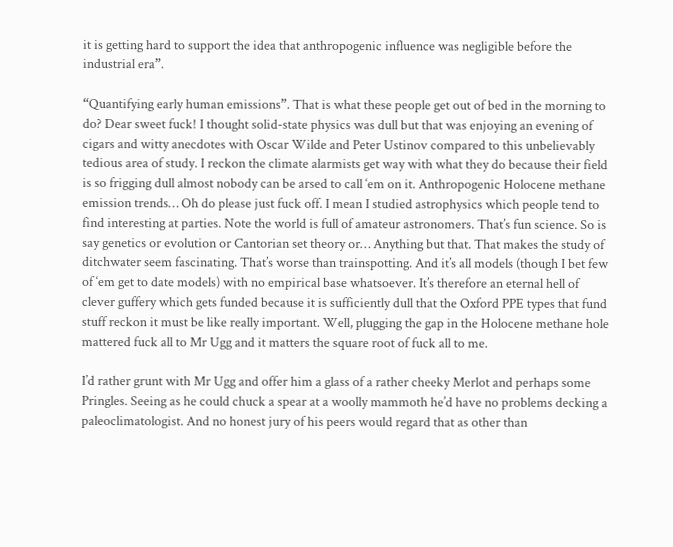it is getting hard to support the idea that anthropogenic influence was negligible before the industrial era”.

“Quantifying early human emissions”. That is what these people get out of bed in the morning to do? Dear sweet fuck! I thought solid-state physics was dull but that was enjoying an evening of cigars and witty anecdotes with Oscar Wilde and Peter Ustinov compared to this unbelievably tedious area of study. I reckon the climate alarmists get way with what they do because their field is so frigging dull almost nobody can be arsed to call ‘em on it. Anthropogenic Holocene methane emission trends… Oh do please just fuck off. I mean I studied astrophysics which people tend to find interesting at parties. Note the world is full of amateur astronomers. That’s fun science. So is say genetics or evolution or Cantorian set theory or… Anything but that. That makes the study of ditchwater seem fascinating. That’s worse than trainspotting. And it’s all models (though I bet few of ‘em get to date models) with no empirical base whatsoever. It’s therefore an eternal hell of clever guffery which gets funded because it is sufficiently dull that the Oxford PPE types that fund stuff reckon it must be like really important. Well, plugging the gap in the Holocene methane hole mattered fuck all to Mr Ugg and it matters the square root of fuck all to me.

I’d rather grunt with Mr Ugg and offer him a glass of a rather cheeky Merlot and perhaps some Pringles. Seeing as he could chuck a spear at a woolly mammoth he’d have no problems decking a paleoclimatologist. And no honest jury of his peers would regard that as other than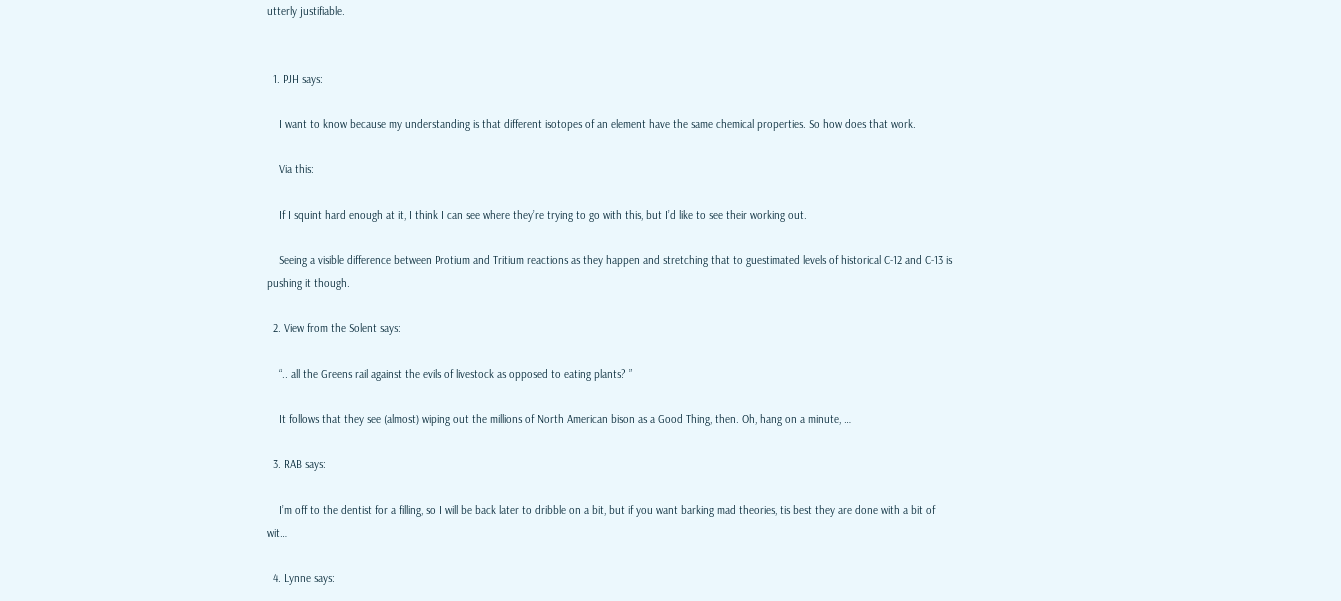utterly justifiable.


  1. PJH says:

    I want to know because my understanding is that different isotopes of an element have the same chemical properties. So how does that work.

    Via this:

    If I squint hard enough at it, I think I can see where they’re trying to go with this, but I’d like to see their working out.

    Seeing a visible difference between Protium and Tritium reactions as they happen and stretching that to guestimated levels of historical C-12 and C-13 is pushing it though.

  2. View from the Solent says:

    “.. all the Greens rail against the evils of livestock as opposed to eating plants? ”

    It follows that they see (almost) wiping out the millions of North American bison as a Good Thing, then. Oh, hang on a minute, …

  3. RAB says:

    I’m off to the dentist for a filling, so I will be back later to dribble on a bit, but if you want barking mad theories, tis best they are done with a bit of wit…

  4. Lynne says: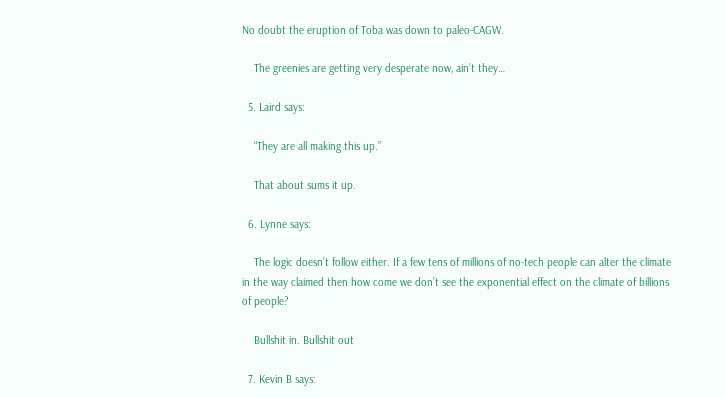No doubt the eruption of Toba was down to paleo-CAGW.

    The greenies are getting very desperate now, ain’t they…

  5. Laird says:

    “They are all making this up.”

    That about sums it up.

  6. Lynne says:

    The logic doesn’t follow either. If a few tens of millions of no-tech people can alter the climate in the way claimed then how come we don’t see the exponential effect on the climate of billions of people?

    Bullshit in. Bullshit out

  7. Kevin B says: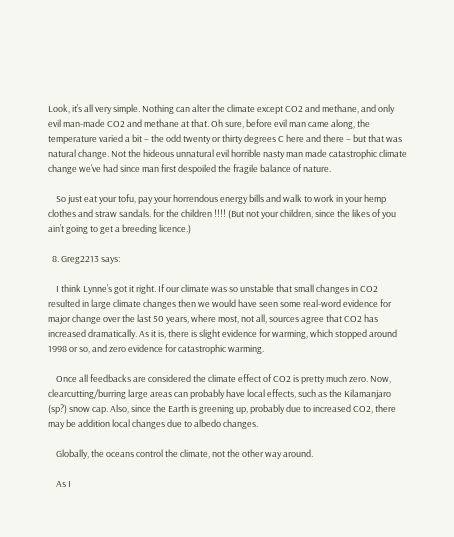Look, it’s all very simple. Nothing can alter the climate except CO2 and methane, and only evil man-made CO2 and methane at that. Oh sure, before evil man came along, the temperature varied a bit – the odd twenty or thirty degrees C here and there – but that was natural change. Not the hideous unnatural evil horrible nasty man made catastrophic climate change we’ve had since man first despoiled the fragile balance of nature.

    So just eat your tofu, pay your horrendous energy bills and walk to work in your hemp clothes and straw sandals. for the children !!!! (But not your children, since the likes of you ain’t going to get a breeding licence.)

  8. Greg2213 says:

    I think Lynne’s got it right. If our climate was so unstable that small changes in CO2 resulted in large climate changes then we would have seen some real-word evidence for major change over the last 50 years, where most, not all, sources agree that CO2 has increased dramatically. As it is, there is slight evidence for warming, which stopped around 1998 or so, and zero evidence for catastrophic warming.

    Once all feedbacks are considered the climate effect of CO2 is pretty much zero. Now, clearcutting/burring large areas can probably have local effects, such as the Kilamanjaro (sp?) snow cap. Also, since the Earth is greening up, probably due to increased CO2, there may be addition local changes due to albedo changes.

    Globally, the oceans control the climate, not the other way around.

    As I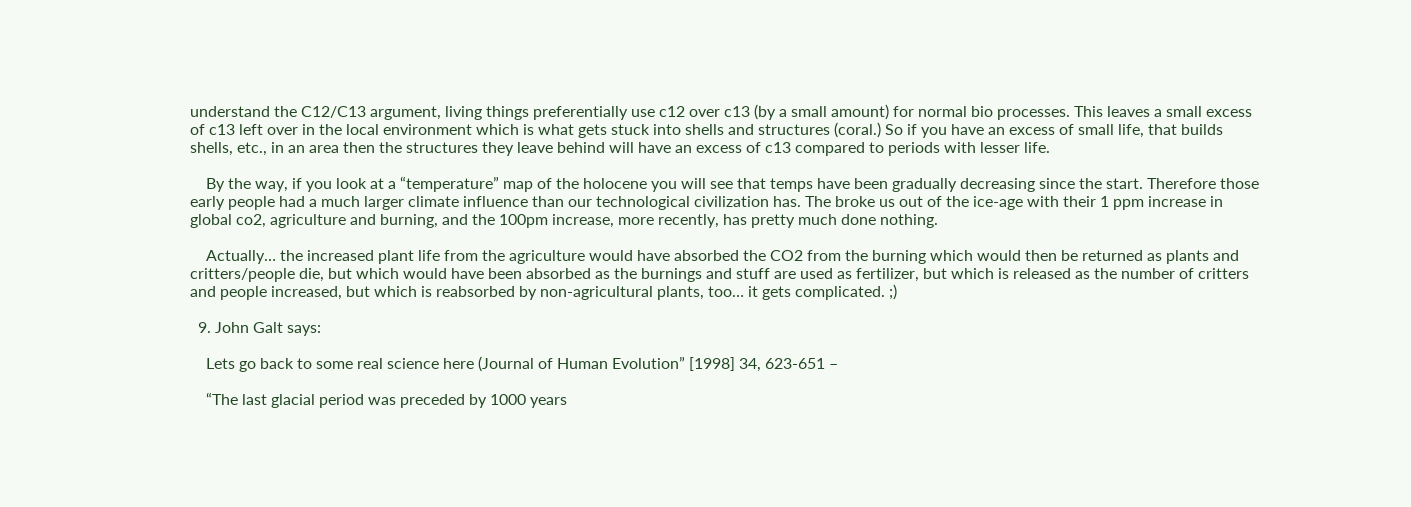understand the C12/C13 argument, living things preferentially use c12 over c13 (by a small amount) for normal bio processes. This leaves a small excess of c13 left over in the local environment which is what gets stuck into shells and structures (coral.) So if you have an excess of small life, that builds shells, etc., in an area then the structures they leave behind will have an excess of c13 compared to periods with lesser life.

    By the way, if you look at a “temperature” map of the holocene you will see that temps have been gradually decreasing since the start. Therefore those early people had a much larger climate influence than our technological civilization has. The broke us out of the ice-age with their 1 ppm increase in global co2, agriculture and burning, and the 100pm increase, more recently, has pretty much done nothing.

    Actually… the increased plant life from the agriculture would have absorbed the CO2 from the burning which would then be returned as plants and critters/people die, but which would have been absorbed as the burnings and stuff are used as fertilizer, but which is released as the number of critters and people increased, but which is reabsorbed by non-agricultural plants, too… it gets complicated. ;)

  9. John Galt says:

    Lets go back to some real science here (Journal of Human Evolution” [1998] 34, 623-651 –

    “The last glacial period was preceded by 1000 years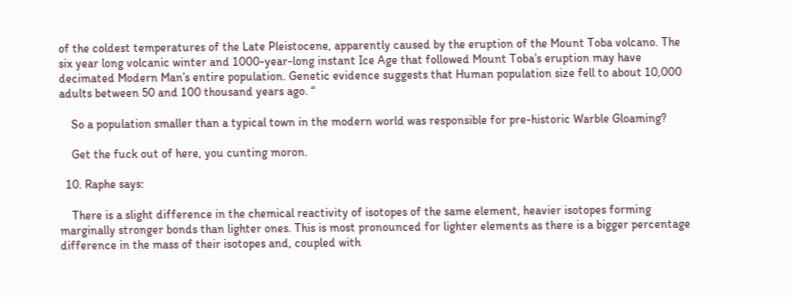of the coldest temperatures of the Late Pleistocene, apparently caused by the eruption of the Mount Toba volcano. The six year long volcanic winter and 1000-year-long instant Ice Age that followed Mount Toba’s eruption may have decimated Modern Man’s entire population. Genetic evidence suggests that Human population size fell to about 10,000 adults between 50 and 100 thousand years ago. “

    So a population smaller than a typical town in the modern world was responsible for pre-historic Warble Gloaming?

    Get the fuck out of here, you cunting moron.

  10. Raphe says:

    There is a slight difference in the chemical reactivity of isotopes of the same element, heavier isotopes forming marginally stronger bonds than lighter ones. This is most pronounced for lighter elements as there is a bigger percentage difference in the mass of their isotopes and, coupled with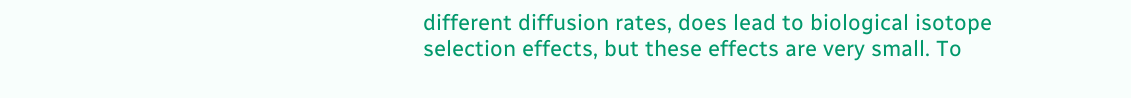different diffusion rates, does lead to biological isotope selection effects, but these effects are very small. To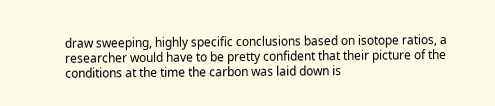draw sweeping, highly specific conclusions based on isotope ratios, a researcher would have to be pretty confident that their picture of the conditions at the time the carbon was laid down is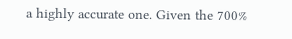a highly accurate one. Given the 700%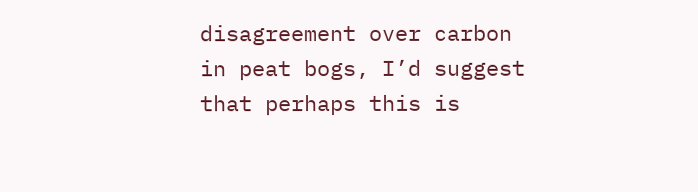disagreement over carbon in peat bogs, I’d suggest that perhaps this is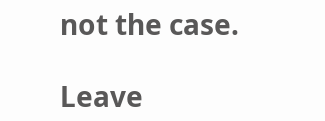not the case.

Leave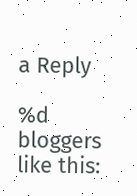a Reply

%d bloggers like this: